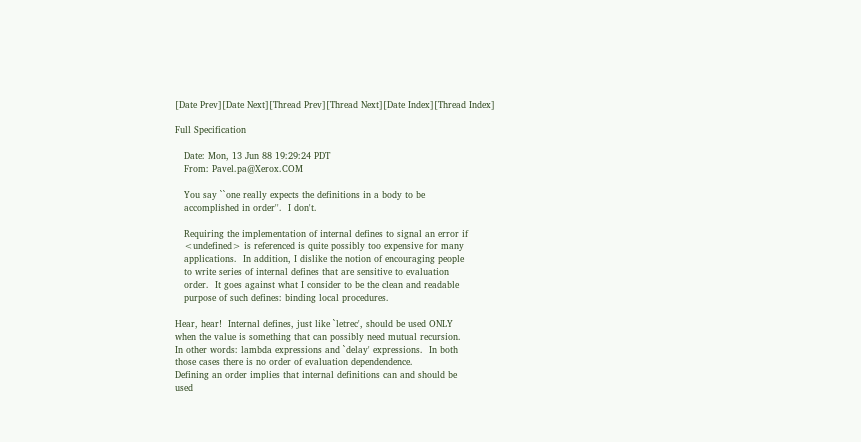[Date Prev][Date Next][Thread Prev][Thread Next][Date Index][Thread Index]

Full Specification

   Date: Mon, 13 Jun 88 19:29:24 PDT
   From: Pavel.pa@Xerox.COM

   You say ``one really expects the definitions in a body to be
   accomplished in order''.  I don't.

   Requiring the implementation of internal defines to signal an error if
   <undefined> is referenced is quite possibly too expensive for many
   applications.  In addition, I dislike the notion of encouraging people
   to write series of internal defines that are sensitive to evaluation
   order.  It goes against what I consider to be the clean and readable
   purpose of such defines: binding local procedures.

Hear, hear!  Internal defines, just like `letrec', should be used ONLY
when the value is something that can possibly need mutual recursion.
In other words: lambda expressions and `delay' expressions.  In both
those cases there is no order of evaluation dependendence.
Defining an order implies that internal definitions can and should be
used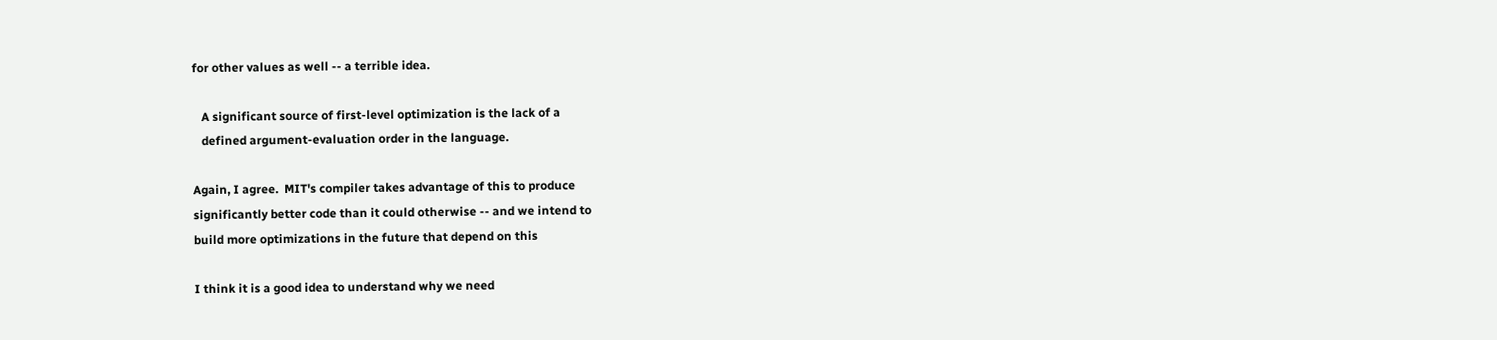for other values as well -- a terrible idea.

   A significant source of first-level optimization is the lack of a
   defined argument-evaluation order in the language.

Again, I agree.  MIT's compiler takes advantage of this to produce
significantly better code than it could otherwise -- and we intend to
build more optimizations in the future that depend on this

I think it is a good idea to understand why we need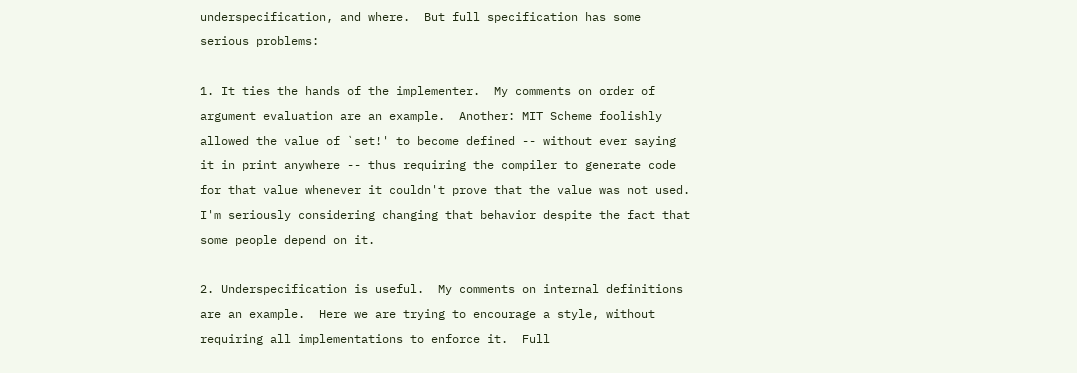underspecification, and where.  But full specification has some
serious problems:

1. It ties the hands of the implementer.  My comments on order of
argument evaluation are an example.  Another: MIT Scheme foolishly
allowed the value of `set!' to become defined -- without ever saying
it in print anywhere -- thus requiring the compiler to generate code
for that value whenever it couldn't prove that the value was not used.
I'm seriously considering changing that behavior despite the fact that
some people depend on it.

2. Underspecification is useful.  My comments on internal definitions
are an example.  Here we are trying to encourage a style, without
requiring all implementations to enforce it.  Full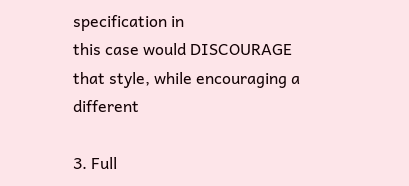specification in
this case would DISCOURAGE that style, while encouraging a different

3. Full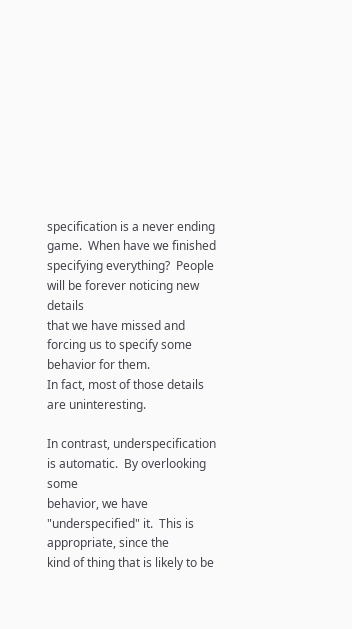specification is a never ending game.  When have we finished
specifying everything?  People will be forever noticing new details
that we have missed and forcing us to specify some behavior for them.
In fact, most of those details are uninteresting.

In contrast, underspecification is automatic.  By overlooking some
behavior, we have "underspecified" it.  This is appropriate, since the
kind of thing that is likely to be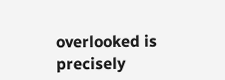overlooked is precisely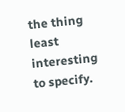the thing
least interesting to specify.